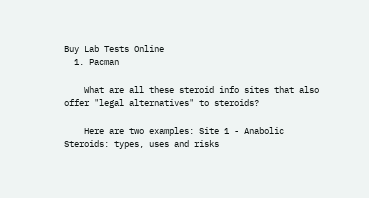Buy Lab Tests Online
  1. Pacman

    What are all these steroid info sites that also offer "legal alternatives" to steroids?

    Here are two examples: Site 1 - Anabolic Steroids: types, uses and risks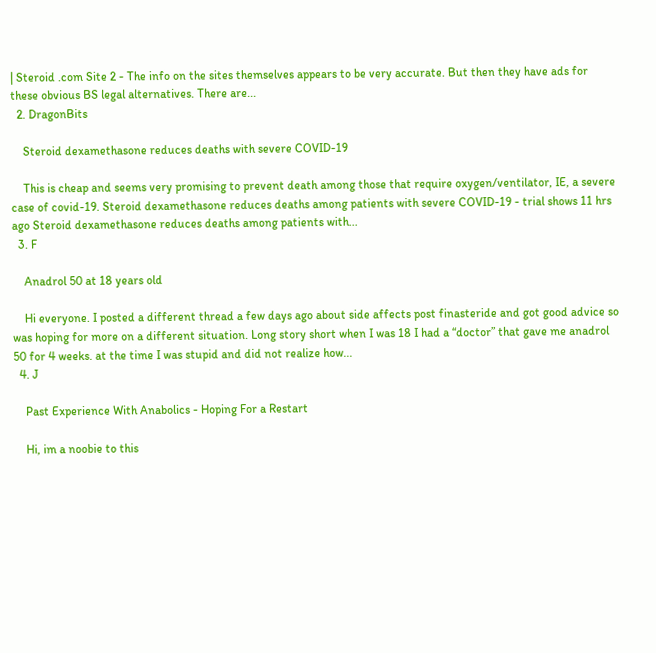| Steroid .com Site 2 - The info on the sites themselves appears to be very accurate. But then they have ads for these obvious BS legal alternatives. There are...
  2. DragonBits

    Steroid dexamethasone reduces deaths with severe COVID-19

    This is cheap and seems very promising to prevent death among those that require oxygen/ventilator, IE, a severe case of covid-19. Steroid dexamethasone reduces deaths among patients with severe COVID-19 - trial shows 11 hrs ago Steroid dexamethasone reduces deaths among patients with...
  3. F

    Anadrol 50 at 18 years old

    Hi everyone. I posted a different thread a few days ago about side affects post finasteride and got good advice so was hoping for more on a different situation. Long story short when I was 18 I had a “doctor” that gave me anadrol 50 for 4 weeks. at the time I was stupid and did not realize how...
  4. J

    Past Experience With Anabolics - Hoping For a Restart

    Hi, im a noobie to this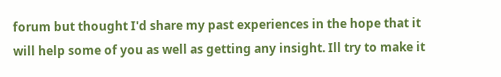forum but thought I'd share my past experiences in the hope that it will help some of you as well as getting any insight. Ill try to make it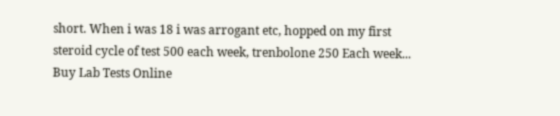short. When i was 18 i was arrogant etc, hopped on my first steroid cycle of test 500 each week, trenbolone 250 Each week...
Buy Lab Tests Online